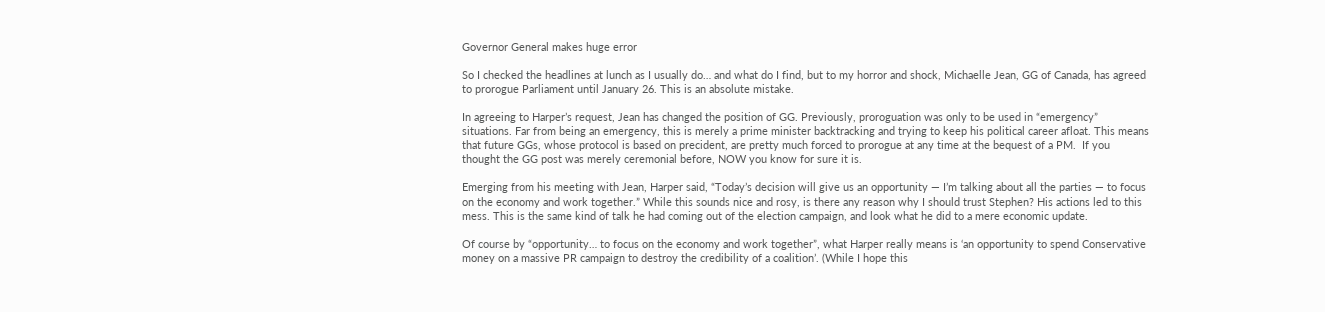Governor General makes huge error

So I checked the headlines at lunch as I usually do… and what do I find, but to my horror and shock, Michaelle Jean, GG of Canada, has agreed to prorogue Parliament until January 26. This is an absolute mistake.

In agreeing to Harper’s request, Jean has changed the position of GG. Previously, proroguation was only to be used in “emergency” situations. Far from being an emergency, this is merely a prime minister backtracking and trying to keep his political career afloat. This means that future GGs, whose protocol is based on precident, are pretty much forced to prorogue at any time at the bequest of a PM.  If you thought the GG post was merely ceremonial before, NOW you know for sure it is.

Emerging from his meeting with Jean, Harper said, “Today’s decision will give us an opportunity — I’m talking about all the parties — to focus on the economy and work together.” While this sounds nice and rosy, is there any reason why I should trust Stephen? His actions led to this mess. This is the same kind of talk he had coming out of the election campaign, and look what he did to a mere economic update.

Of course by “opportunity… to focus on the economy and work together”, what Harper really means is ‘an opportunity to spend Conservative money on a massive PR campaign to destroy the credibility of a coalition’. (While I hope this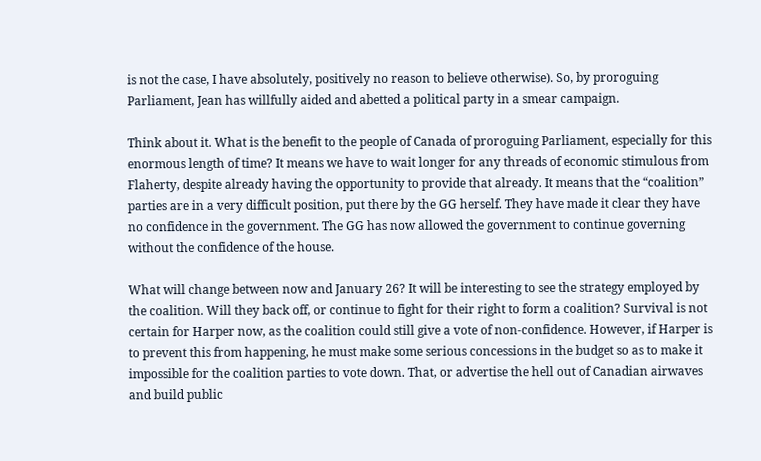is not the case, I have absolutely, positively no reason to believe otherwise). So, by proroguing Parliament, Jean has willfully aided and abetted a political party in a smear campaign.

Think about it. What is the benefit to the people of Canada of proroguing Parliament, especially for this enormous length of time? It means we have to wait longer for any threads of economic stimulous from Flaherty, despite already having the opportunity to provide that already. It means that the “coalition” parties are in a very difficult position, put there by the GG herself. They have made it clear they have no confidence in the government. The GG has now allowed the government to continue governing without the confidence of the house.

What will change between now and January 26? It will be interesting to see the strategy employed by the coalition. Will they back off, or continue to fight for their right to form a coalition? Survival is not certain for Harper now, as the coalition could still give a vote of non-confidence. However, if Harper is to prevent this from happening, he must make some serious concessions in the budget so as to make it impossible for the coalition parties to vote down. That, or advertise the hell out of Canadian airwaves and build public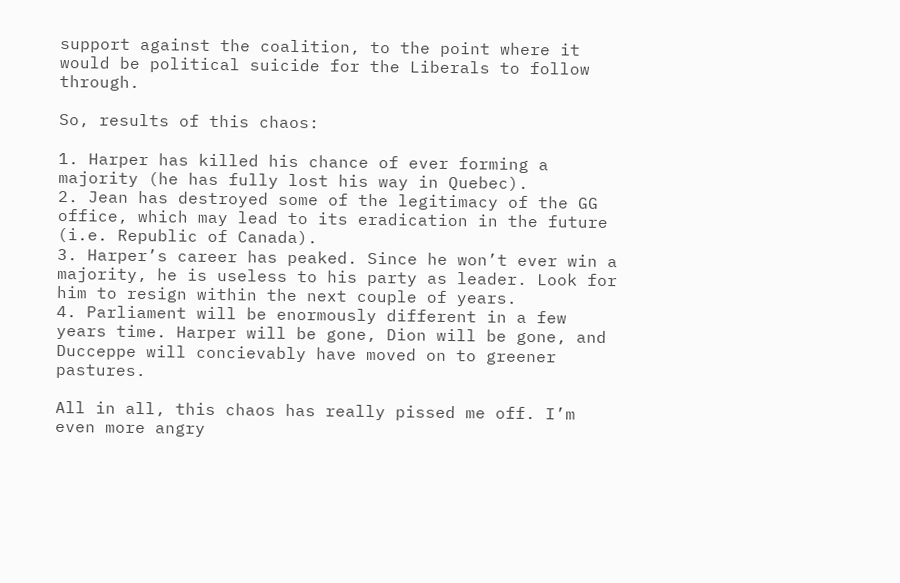support against the coalition, to the point where it would be political suicide for the Liberals to follow through.

So, results of this chaos:

1. Harper has killed his chance of ever forming a majority (he has fully lost his way in Quebec).
2. Jean has destroyed some of the legitimacy of the GG office, which may lead to its eradication in the future (i.e. Republic of Canada).
3. Harper’s career has peaked. Since he won’t ever win a majority, he is useless to his party as leader. Look for him to resign within the next couple of years.
4. Parliament will be enormously different in a few years time. Harper will be gone, Dion will be gone, and Ducceppe will concievably have moved on to greener pastures.

All in all, this chaos has really pissed me off. I’m even more angry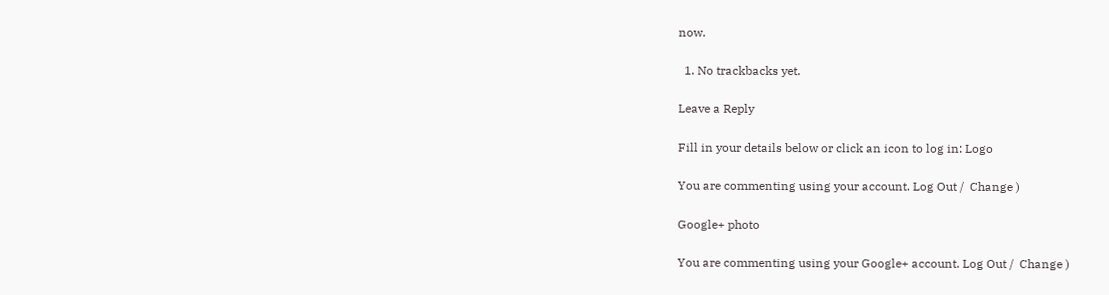now.

  1. No trackbacks yet.

Leave a Reply

Fill in your details below or click an icon to log in: Logo

You are commenting using your account. Log Out /  Change )

Google+ photo

You are commenting using your Google+ account. Log Out /  Change )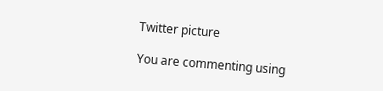Twitter picture

You are commenting using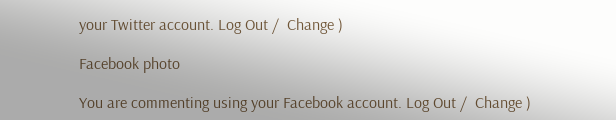your Twitter account. Log Out /  Change )

Facebook photo

You are commenting using your Facebook account. Log Out /  Change )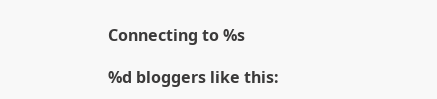Connecting to %s

%d bloggers like this: